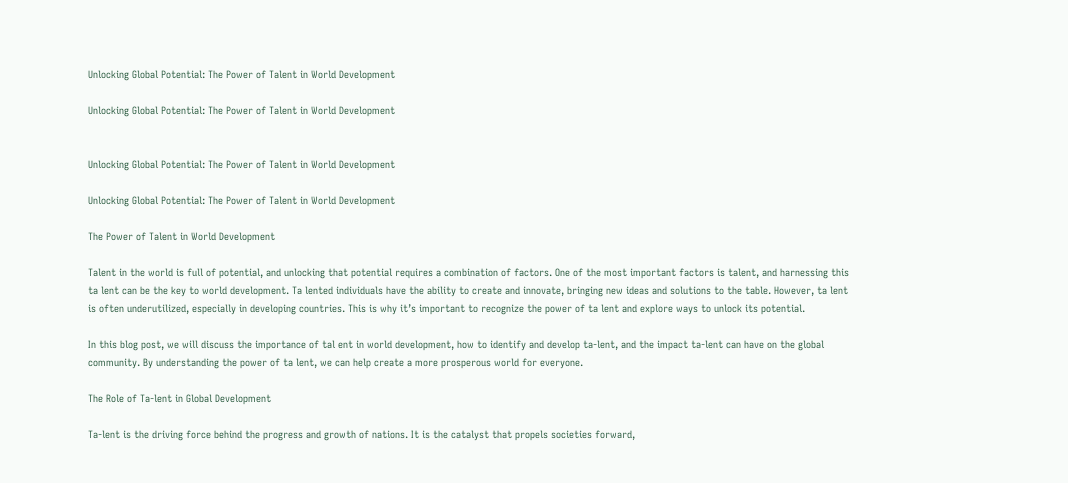Unlocking Global Potential: The Power of Talent in World Development

Unlocking Global Potential: The Power of Talent in World Development


Unlocking Global Potential: The Power of Talent in World Development

Unlocking Global Potential: The Power of Talent in World Development

The Power of Talent in World Development

Talent in the world is full of potential, and unlocking that potential requires a combination of factors. One of the most important factors is talent, and harnessing this ta lent can be the key to world development. Ta lented individuals have the ability to create and innovate, bringing new ideas and solutions to the table. However, ta lent is often underutilized, especially in developing countries. This is why it’s important to recognize the power of ta lent and explore ways to unlock its potential.

In this blog post, we will discuss the importance of tal ent in world development, how to identify and develop ta-lent, and the impact ta-lent can have on the global community. By understanding the power of ta lent, we can help create a more prosperous world for everyone.

The Role of Ta-lent in Global Development

Ta-lent is the driving force behind the progress and growth of nations. It is the catalyst that propels societies forward,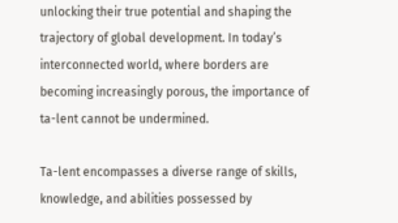unlocking their true potential and shaping the trajectory of global development. In today’s interconnected world, where borders are becoming increasingly porous, the importance of ta-lent cannot be undermined.

Ta-lent encompasses a diverse range of skills, knowledge, and abilities possessed by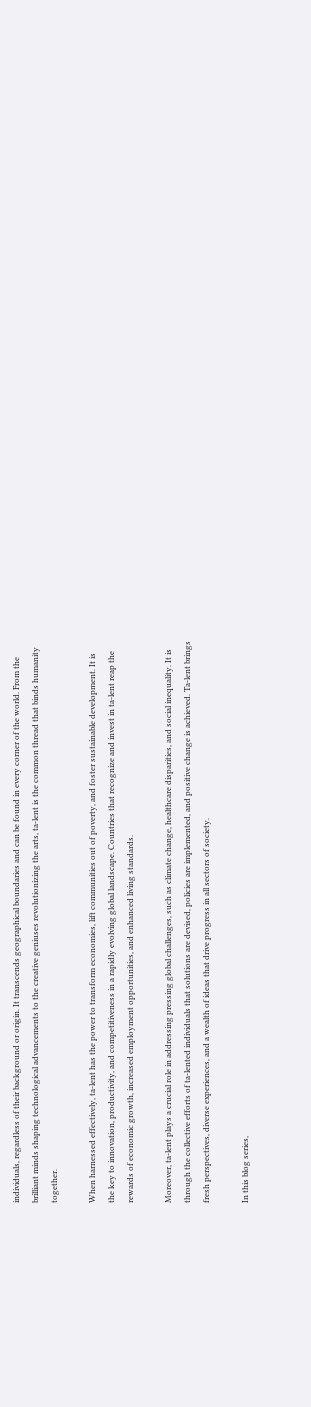individuals, regardless of their background or origin. It transcends geographical boundaries and can be found in every corner of the world. From the brilliant minds shaping technological advancements to the creative geniuses revolutionizing the arts, ta-lent is the common thread that binds humanity together.

When harnessed effectively, ta-lent has the power to transform economies, lift communities out of poverty, and foster sustainable development. It is the key to innovation, productivity, and competitiveness in a rapidly evolving global landscape. Countries that recognize and invest in ta-lent reap the rewards of economic growth, increased employment opportunities, and enhanced living standards.

Moreover, ta-lent plays a crucial role in addressing pressing global challenges, such as climate change, healthcare disparities, and social inequality. It is through the collective efforts of ta-lented individuals that solutions are devised, policies are implemented, and positive change is achieved. Ta-lent brings fresh perspectives, diverse experiences, and a wealth of ideas that drive progress in all sectors of society.

In this blog series,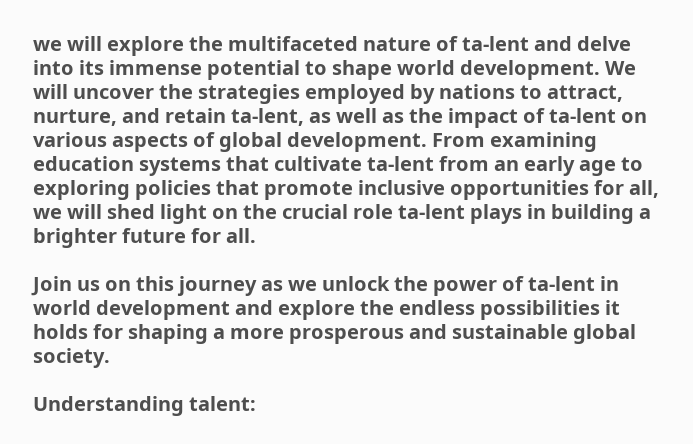we will explore the multifaceted nature of ta-lent and delve into its immense potential to shape world development. We will uncover the strategies employed by nations to attract, nurture, and retain ta-lent, as well as the impact of ta-lent on various aspects of global development. From examining education systems that cultivate ta-lent from an early age to exploring policies that promote inclusive opportunities for all, we will shed light on the crucial role ta-lent plays in building a brighter future for all.

Join us on this journey as we unlock the power of ta-lent in world development and explore the endless possibilities it holds for shaping a more prosperous and sustainable global society.

Understanding talent: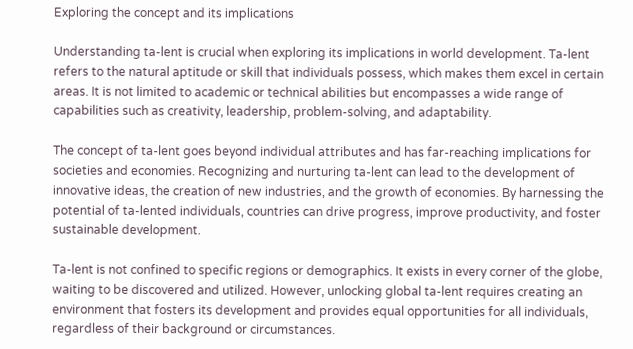Exploring the concept and its implications

Understanding ta-lent is crucial when exploring its implications in world development. Ta-lent refers to the natural aptitude or skill that individuals possess, which makes them excel in certain areas. It is not limited to academic or technical abilities but encompasses a wide range of capabilities such as creativity, leadership, problem-solving, and adaptability.

The concept of ta-lent goes beyond individual attributes and has far-reaching implications for societies and economies. Recognizing and nurturing ta-lent can lead to the development of innovative ideas, the creation of new industries, and the growth of economies. By harnessing the potential of ta-lented individuals, countries can drive progress, improve productivity, and foster sustainable development.

Ta-lent is not confined to specific regions or demographics. It exists in every corner of the globe, waiting to be discovered and utilized. However, unlocking global ta-lent requires creating an environment that fosters its development and provides equal opportunities for all individuals, regardless of their background or circumstances.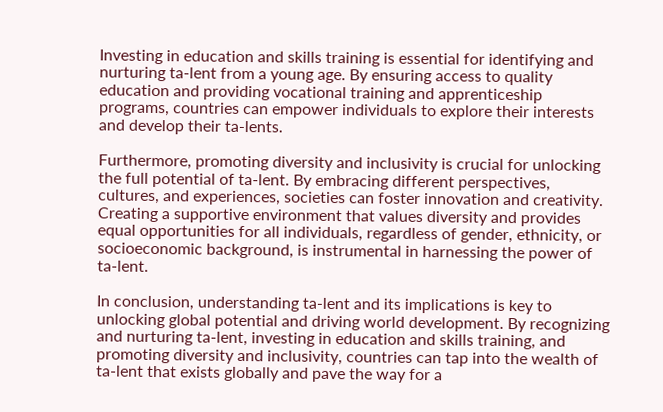Investing in education and skills training is essential for identifying and nurturing ta-lent from a young age. By ensuring access to quality education and providing vocational training and apprenticeship programs, countries can empower individuals to explore their interests and develop their ta-lents.

Furthermore, promoting diversity and inclusivity is crucial for unlocking the full potential of ta-lent. By embracing different perspectives, cultures, and experiences, societies can foster innovation and creativity. Creating a supportive environment that values diversity and provides equal opportunities for all individuals, regardless of gender, ethnicity, or socioeconomic background, is instrumental in harnessing the power of ta-lent.

In conclusion, understanding ta-lent and its implications is key to unlocking global potential and driving world development. By recognizing and nurturing ta-lent, investing in education and skills training, and promoting diversity and inclusivity, countries can tap into the wealth of ta-lent that exists globally and pave the way for a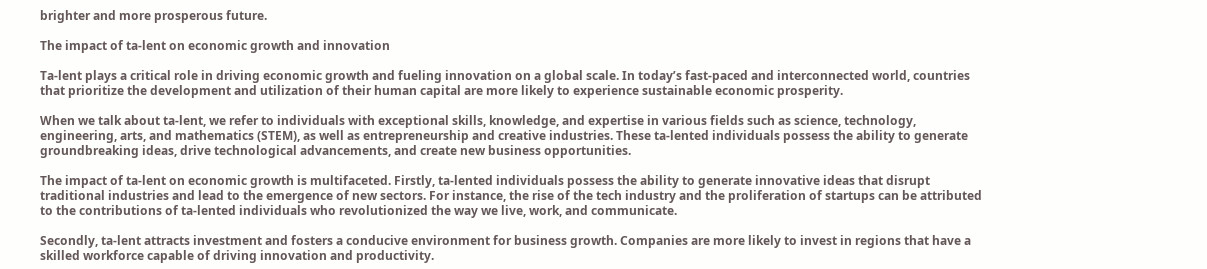brighter and more prosperous future.

The impact of ta-lent on economic growth and innovation

Ta-lent plays a critical role in driving economic growth and fueling innovation on a global scale. In today’s fast-paced and interconnected world, countries that prioritize the development and utilization of their human capital are more likely to experience sustainable economic prosperity.

When we talk about ta-lent, we refer to individuals with exceptional skills, knowledge, and expertise in various fields such as science, technology, engineering, arts, and mathematics (STEM), as well as entrepreneurship and creative industries. These ta-lented individuals possess the ability to generate groundbreaking ideas, drive technological advancements, and create new business opportunities.

The impact of ta-lent on economic growth is multifaceted. Firstly, ta-lented individuals possess the ability to generate innovative ideas that disrupt traditional industries and lead to the emergence of new sectors. For instance, the rise of the tech industry and the proliferation of startups can be attributed to the contributions of ta-lented individuals who revolutionized the way we live, work, and communicate.

Secondly, ta-lent attracts investment and fosters a conducive environment for business growth. Companies are more likely to invest in regions that have a skilled workforce capable of driving innovation and productivity.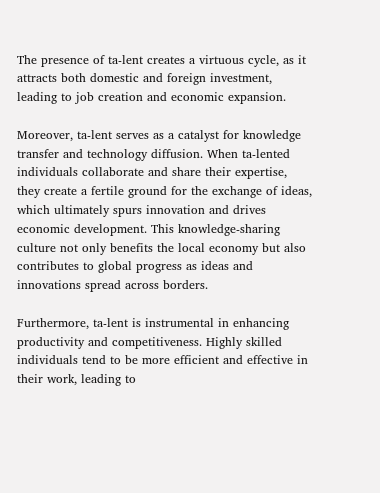The presence of ta-lent creates a virtuous cycle, as it attracts both domestic and foreign investment, leading to job creation and economic expansion.

Moreover, ta-lent serves as a catalyst for knowledge transfer and technology diffusion. When ta-lented individuals collaborate and share their expertise, they create a fertile ground for the exchange of ideas, which ultimately spurs innovation and drives economic development. This knowledge-sharing culture not only benefits the local economy but also contributes to global progress as ideas and innovations spread across borders.

Furthermore, ta-lent is instrumental in enhancing productivity and competitiveness. Highly skilled individuals tend to be more efficient and effective in their work, leading to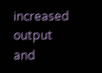increased output and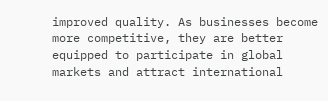improved quality. As businesses become more competitive, they are better equipped to participate in global markets and attract international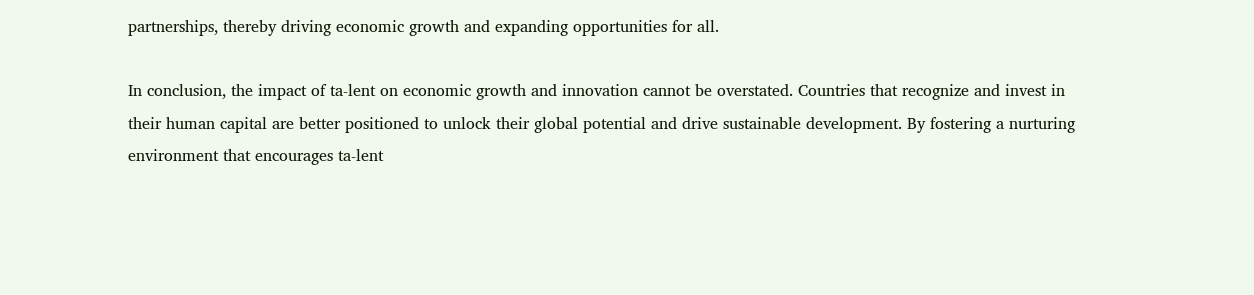partnerships, thereby driving economic growth and expanding opportunities for all.

In conclusion, the impact of ta-lent on economic growth and innovation cannot be overstated. Countries that recognize and invest in their human capital are better positioned to unlock their global potential and drive sustainable development. By fostering a nurturing environment that encourages ta-lent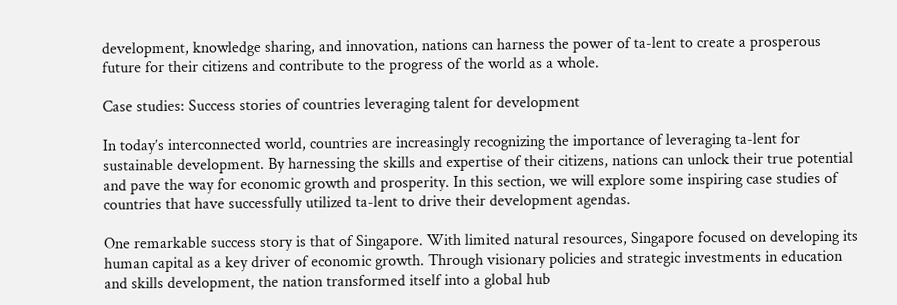development, knowledge sharing, and innovation, nations can harness the power of ta-lent to create a prosperous future for their citizens and contribute to the progress of the world as a whole.

Case studies: Success stories of countries leveraging talent for development

In today’s interconnected world, countries are increasingly recognizing the importance of leveraging ta-lent for sustainable development. By harnessing the skills and expertise of their citizens, nations can unlock their true potential and pave the way for economic growth and prosperity. In this section, we will explore some inspiring case studies of countries that have successfully utilized ta-lent to drive their development agendas.

One remarkable success story is that of Singapore. With limited natural resources, Singapore focused on developing its human capital as a key driver of economic growth. Through visionary policies and strategic investments in education and skills development, the nation transformed itself into a global hub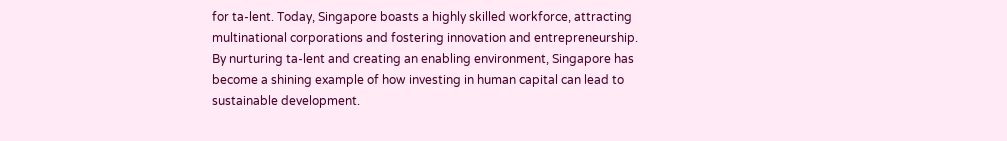for ta-lent. Today, Singapore boasts a highly skilled workforce, attracting multinational corporations and fostering innovation and entrepreneurship. By nurturing ta-lent and creating an enabling environment, Singapore has become a shining example of how investing in human capital can lead to sustainable development.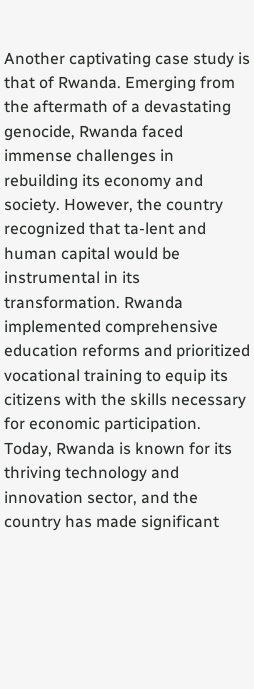Another captivating case study is that of Rwanda. Emerging from the aftermath of a devastating genocide, Rwanda faced immense challenges in rebuilding its economy and society. However, the country recognized that ta-lent and human capital would be instrumental in its transformation. Rwanda implemented comprehensive education reforms and prioritized vocational training to equip its citizens with the skills necessary for economic participation. Today, Rwanda is known for its thriving technology and innovation sector, and the country has made significant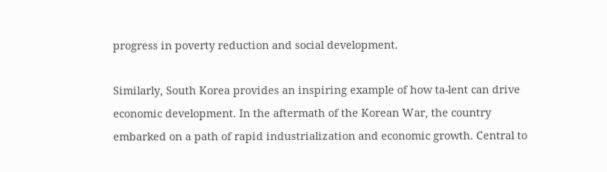progress in poverty reduction and social development.

Similarly, South Korea provides an inspiring example of how ta-lent can drive economic development. In the aftermath of the Korean War, the country embarked on a path of rapid industrialization and economic growth. Central to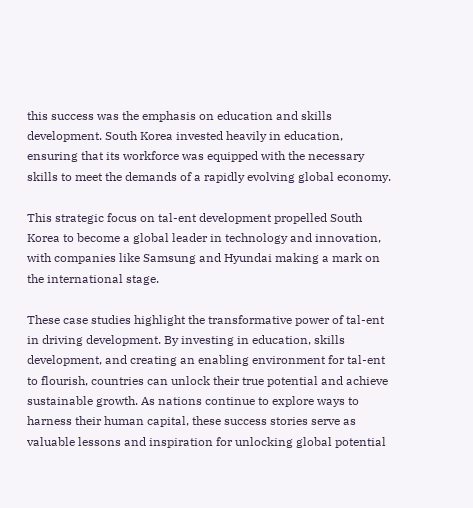this success was the emphasis on education and skills development. South Korea invested heavily in education, ensuring that its workforce was equipped with the necessary skills to meet the demands of a rapidly evolving global economy.

This strategic focus on tal-ent development propelled South Korea to become a global leader in technology and innovation, with companies like Samsung and Hyundai making a mark on the international stage.

These case studies highlight the transformative power of tal-ent in driving development. By investing in education, skills development, and creating an enabling environment for tal-ent to flourish, countries can unlock their true potential and achieve sustainable growth. As nations continue to explore ways to harness their human capital, these success stories serve as valuable lessons and inspiration for unlocking global potential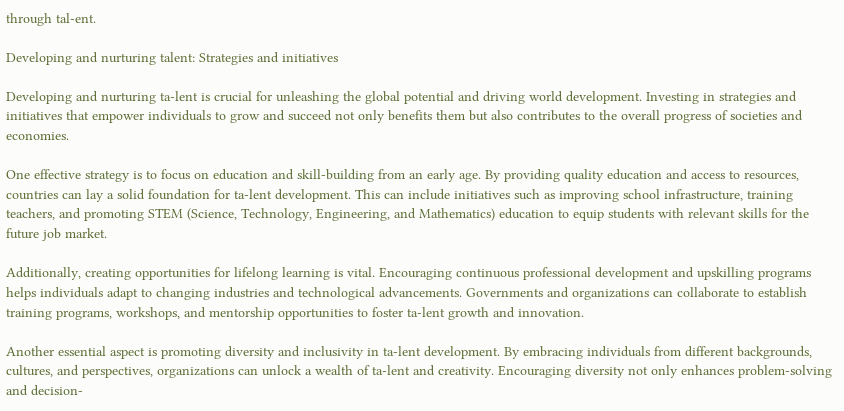through tal-ent.

Developing and nurturing talent: Strategies and initiatives

Developing and nurturing ta-lent is crucial for unleashing the global potential and driving world development. Investing in strategies and initiatives that empower individuals to grow and succeed not only benefits them but also contributes to the overall progress of societies and economies.

One effective strategy is to focus on education and skill-building from an early age. By providing quality education and access to resources, countries can lay a solid foundation for ta-lent development. This can include initiatives such as improving school infrastructure, training teachers, and promoting STEM (Science, Technology, Engineering, and Mathematics) education to equip students with relevant skills for the future job market.

Additionally, creating opportunities for lifelong learning is vital. Encouraging continuous professional development and upskilling programs helps individuals adapt to changing industries and technological advancements. Governments and organizations can collaborate to establish training programs, workshops, and mentorship opportunities to foster ta-lent growth and innovation.

Another essential aspect is promoting diversity and inclusivity in ta-lent development. By embracing individuals from different backgrounds, cultures, and perspectives, organizations can unlock a wealth of ta-lent and creativity. Encouraging diversity not only enhances problem-solving and decision-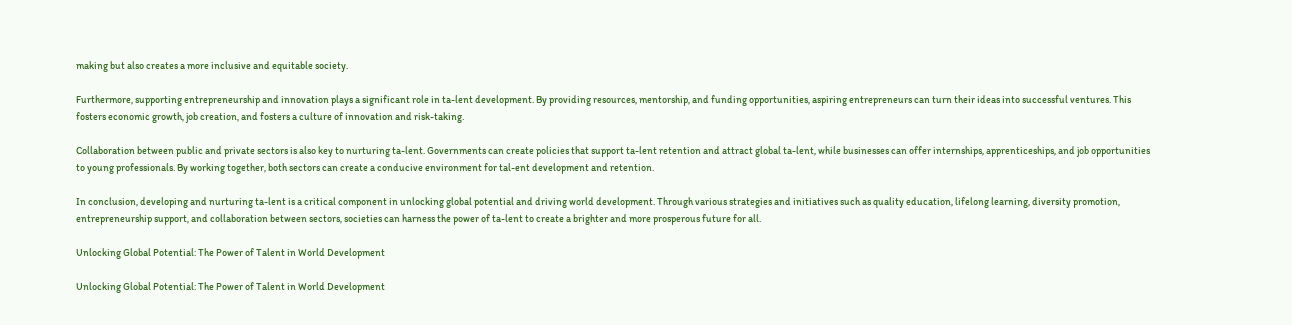making but also creates a more inclusive and equitable society.

Furthermore, supporting entrepreneurship and innovation plays a significant role in ta-lent development. By providing resources, mentorship, and funding opportunities, aspiring entrepreneurs can turn their ideas into successful ventures. This fosters economic growth, job creation, and fosters a culture of innovation and risk-taking.

Collaboration between public and private sectors is also key to nurturing ta-lent. Governments can create policies that support ta-lent retention and attract global ta-lent, while businesses can offer internships, apprenticeships, and job opportunities to young professionals. By working together, both sectors can create a conducive environment for tal-ent development and retention.

In conclusion, developing and nurturing ta-lent is a critical component in unlocking global potential and driving world development. Through various strategies and initiatives such as quality education, lifelong learning, diversity promotion, entrepreneurship support, and collaboration between sectors, societies can harness the power of ta-lent to create a brighter and more prosperous future for all.

Unlocking Global Potential: The Power of Talent in World Development

Unlocking Global Potential: The Power of Talent in World Development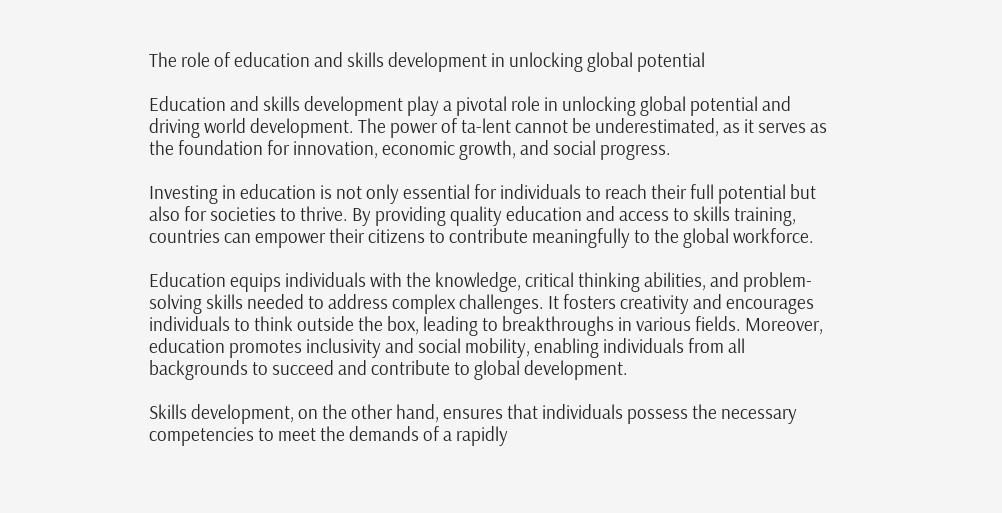The role of education and skills development in unlocking global potential

Education and skills development play a pivotal role in unlocking global potential and driving world development. The power of ta-lent cannot be underestimated, as it serves as the foundation for innovation, economic growth, and social progress.

Investing in education is not only essential for individuals to reach their full potential but also for societies to thrive. By providing quality education and access to skills training, countries can empower their citizens to contribute meaningfully to the global workforce.

Education equips individuals with the knowledge, critical thinking abilities, and problem-solving skills needed to address complex challenges. It fosters creativity and encourages individuals to think outside the box, leading to breakthroughs in various fields. Moreover, education promotes inclusivity and social mobility, enabling individuals from all backgrounds to succeed and contribute to global development.

Skills development, on the other hand, ensures that individuals possess the necessary competencies to meet the demands of a rapidly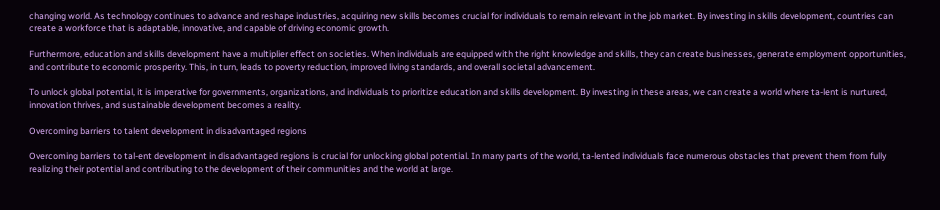changing world. As technology continues to advance and reshape industries, acquiring new skills becomes crucial for individuals to remain relevant in the job market. By investing in skills development, countries can create a workforce that is adaptable, innovative, and capable of driving economic growth.

Furthermore, education and skills development have a multiplier effect on societies. When individuals are equipped with the right knowledge and skills, they can create businesses, generate employment opportunities, and contribute to economic prosperity. This, in turn, leads to poverty reduction, improved living standards, and overall societal advancement.

To unlock global potential, it is imperative for governments, organizations, and individuals to prioritize education and skills development. By investing in these areas, we can create a world where ta-lent is nurtured, innovation thrives, and sustainable development becomes a reality.

Overcoming barriers to talent development in disadvantaged regions

Overcoming barriers to tal-ent development in disadvantaged regions is crucial for unlocking global potential. In many parts of the world, ta-lented individuals face numerous obstacles that prevent them from fully realizing their potential and contributing to the development of their communities and the world at large.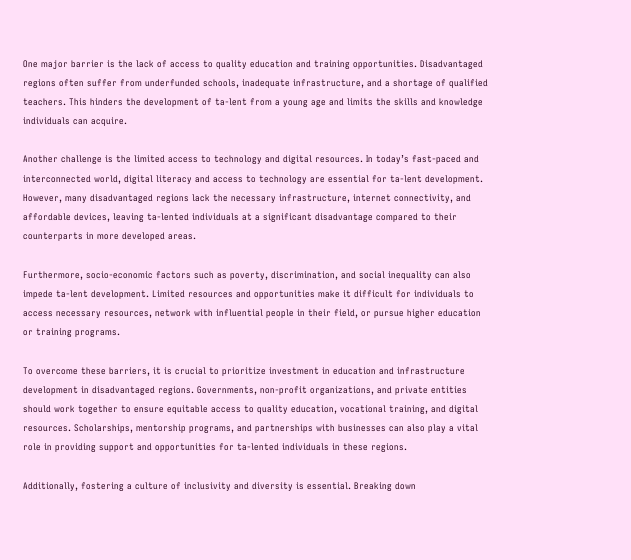One major barrier is the lack of access to quality education and training opportunities. Disadvantaged regions often suffer from underfunded schools, inadequate infrastructure, and a shortage of qualified teachers. This hinders the development of ta-lent from a young age and limits the skills and knowledge individuals can acquire.

Another challenge is the limited access to technology and digital resources. In today’s fast-paced and interconnected world, digital literacy and access to technology are essential for ta-lent development. However, many disadvantaged regions lack the necessary infrastructure, internet connectivity, and affordable devices, leaving ta-lented individuals at a significant disadvantage compared to their counterparts in more developed areas.

Furthermore, socio-economic factors such as poverty, discrimination, and social inequality can also impede ta-lent development. Limited resources and opportunities make it difficult for individuals to access necessary resources, network with influential people in their field, or pursue higher education or training programs.

To overcome these barriers, it is crucial to prioritize investment in education and infrastructure development in disadvantaged regions. Governments, non-profit organizations, and private entities should work together to ensure equitable access to quality education, vocational training, and digital resources. Scholarships, mentorship programs, and partnerships with businesses can also play a vital role in providing support and opportunities for ta-lented individuals in these regions.

Additionally, fostering a culture of inclusivity and diversity is essential. Breaking down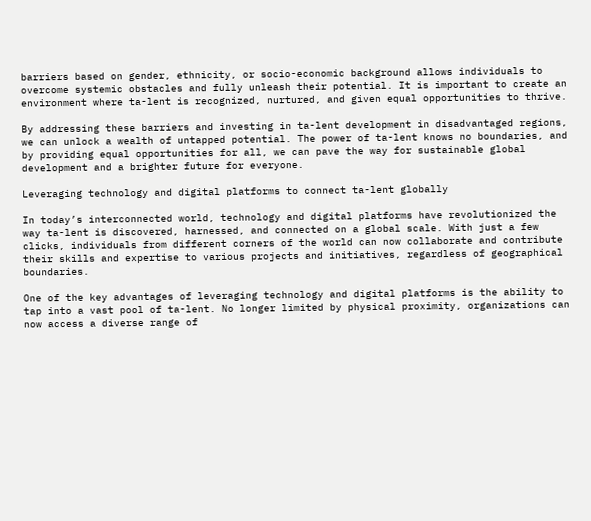barriers based on gender, ethnicity, or socio-economic background allows individuals to overcome systemic obstacles and fully unleash their potential. It is important to create an environment where ta-lent is recognized, nurtured, and given equal opportunities to thrive.

By addressing these barriers and investing in ta-lent development in disadvantaged regions, we can unlock a wealth of untapped potential. The power of ta-lent knows no boundaries, and by providing equal opportunities for all, we can pave the way for sustainable global development and a brighter future for everyone.

Leveraging technology and digital platforms to connect ta-lent globally

In today’s interconnected world, technology and digital platforms have revolutionized the way ta-lent is discovered, harnessed, and connected on a global scale. With just a few clicks, individuals from different corners of the world can now collaborate and contribute their skills and expertise to various projects and initiatives, regardless of geographical boundaries.

One of the key advantages of leveraging technology and digital platforms is the ability to tap into a vast pool of ta-lent. No longer limited by physical proximity, organizations can now access a diverse range of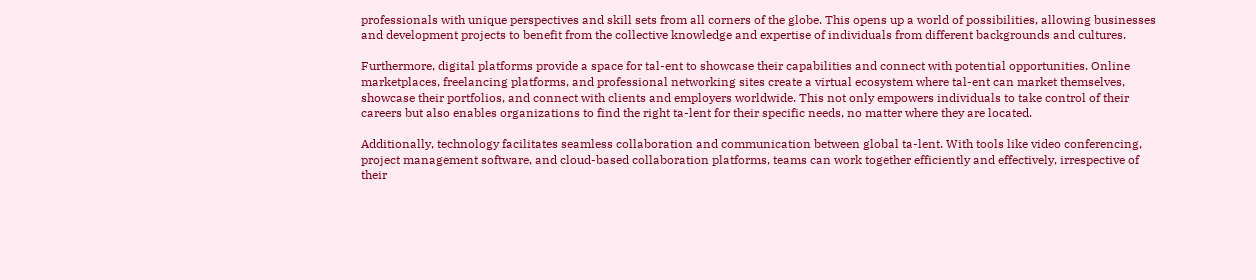professionals with unique perspectives and skill sets from all corners of the globe. This opens up a world of possibilities, allowing businesses and development projects to benefit from the collective knowledge and expertise of individuals from different backgrounds and cultures.

Furthermore, digital platforms provide a space for tal-ent to showcase their capabilities and connect with potential opportunities. Online marketplaces, freelancing platforms, and professional networking sites create a virtual ecosystem where tal-ent can market themselves, showcase their portfolios, and connect with clients and employers worldwide. This not only empowers individuals to take control of their careers but also enables organizations to find the right ta-lent for their specific needs, no matter where they are located.

Additionally, technology facilitates seamless collaboration and communication between global ta-lent. With tools like video conferencing, project management software, and cloud-based collaboration platforms, teams can work together efficiently and effectively, irrespective of their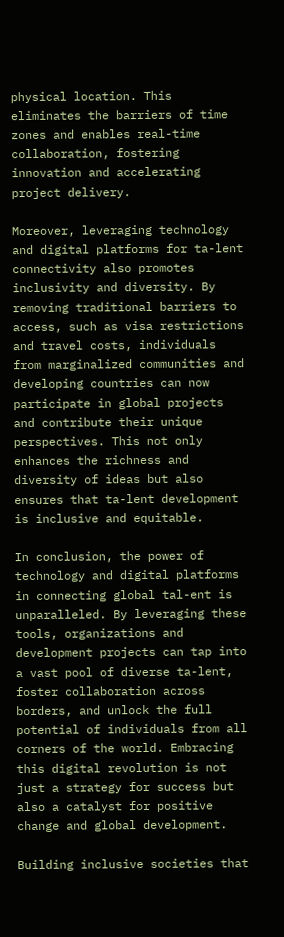physical location. This eliminates the barriers of time zones and enables real-time collaboration, fostering innovation and accelerating project delivery.

Moreover, leveraging technology and digital platforms for ta-lent connectivity also promotes inclusivity and diversity. By removing traditional barriers to access, such as visa restrictions and travel costs, individuals from marginalized communities and developing countries can now participate in global projects and contribute their unique perspectives. This not only enhances the richness and diversity of ideas but also ensures that ta-lent development is inclusive and equitable.

In conclusion, the power of technology and digital platforms in connecting global tal-ent is unparalleled. By leveraging these tools, organizations and development projects can tap into a vast pool of diverse ta-lent, foster collaboration across borders, and unlock the full potential of individuals from all corners of the world. Embracing this digital revolution is not just a strategy for success but also a catalyst for positive change and global development.

Building inclusive societies that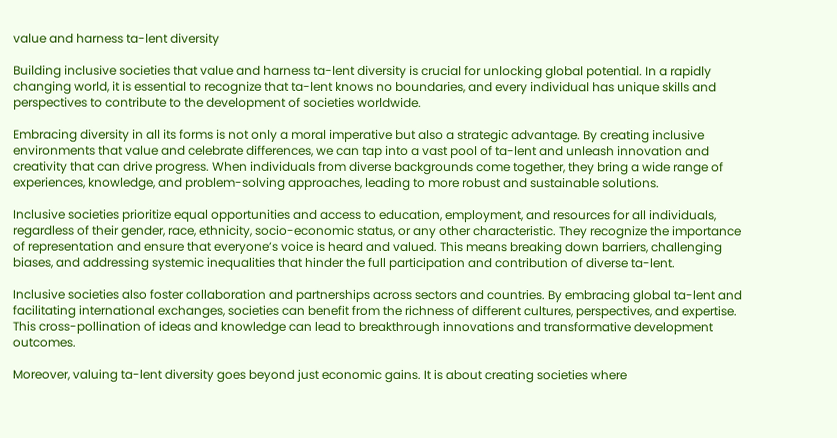value and harness ta-lent diversity

Building inclusive societies that value and harness ta-lent diversity is crucial for unlocking global potential. In a rapidly changing world, it is essential to recognize that ta-lent knows no boundaries, and every individual has unique skills and perspectives to contribute to the development of societies worldwide.

Embracing diversity in all its forms is not only a moral imperative but also a strategic advantage. By creating inclusive environments that value and celebrate differences, we can tap into a vast pool of ta-lent and unleash innovation and creativity that can drive progress. When individuals from diverse backgrounds come together, they bring a wide range of experiences, knowledge, and problem-solving approaches, leading to more robust and sustainable solutions.

Inclusive societies prioritize equal opportunities and access to education, employment, and resources for all individuals, regardless of their gender, race, ethnicity, socio-economic status, or any other characteristic. They recognize the importance of representation and ensure that everyone’s voice is heard and valued. This means breaking down barriers, challenging biases, and addressing systemic inequalities that hinder the full participation and contribution of diverse ta-lent.

Inclusive societies also foster collaboration and partnerships across sectors and countries. By embracing global ta-lent and facilitating international exchanges, societies can benefit from the richness of different cultures, perspectives, and expertise. This cross-pollination of ideas and knowledge can lead to breakthrough innovations and transformative development outcomes.

Moreover, valuing ta-lent diversity goes beyond just economic gains. It is about creating societies where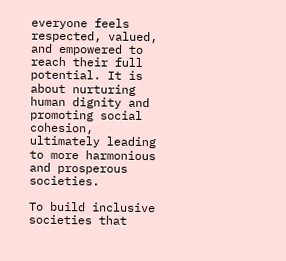everyone feels respected, valued, and empowered to reach their full potential. It is about nurturing human dignity and promoting social cohesion, ultimately leading to more harmonious and prosperous societies.

To build inclusive societies that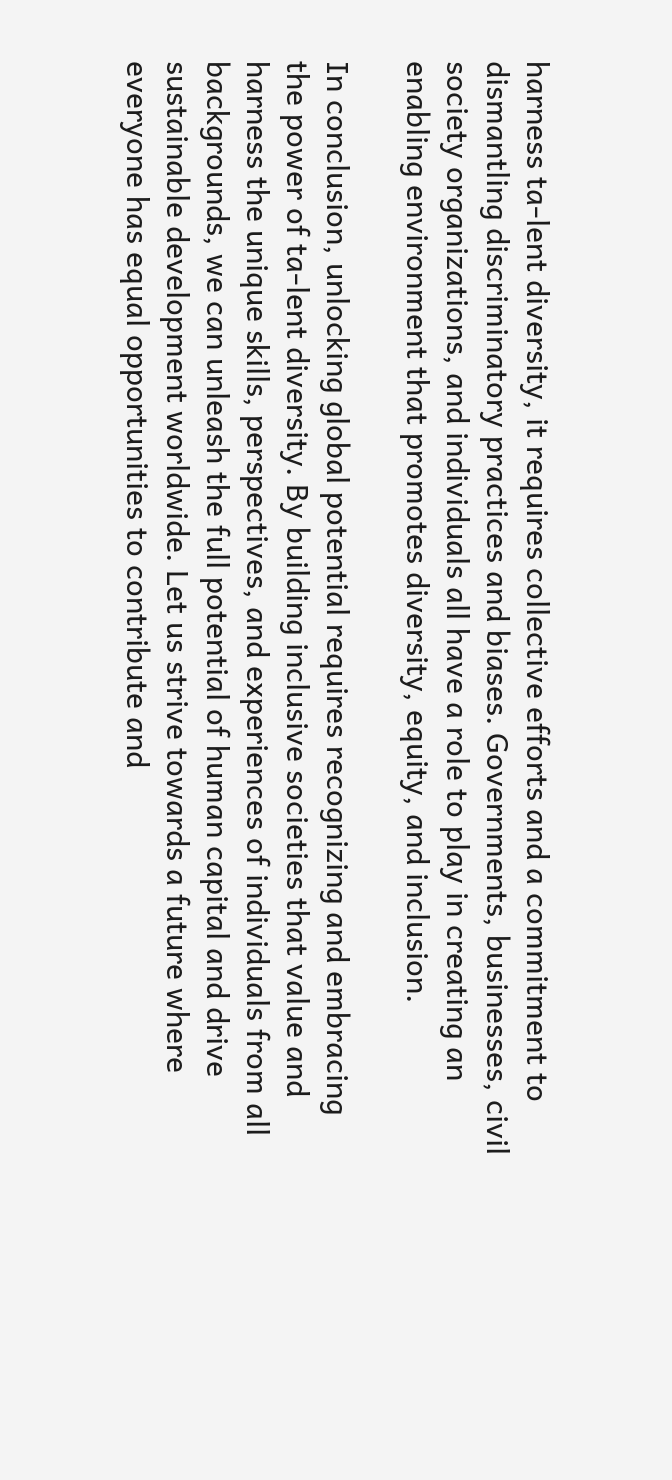harness ta-lent diversity, it requires collective efforts and a commitment to dismantling discriminatory practices and biases. Governments, businesses, civil society organizations, and individuals all have a role to play in creating an enabling environment that promotes diversity, equity, and inclusion.

In conclusion, unlocking global potential requires recognizing and embracing the power of ta-lent diversity. By building inclusive societies that value and harness the unique skills, perspectives, and experiences of individuals from all backgrounds, we can unleash the full potential of human capital and drive sustainable development worldwide. Let us strive towards a future where everyone has equal opportunities to contribute and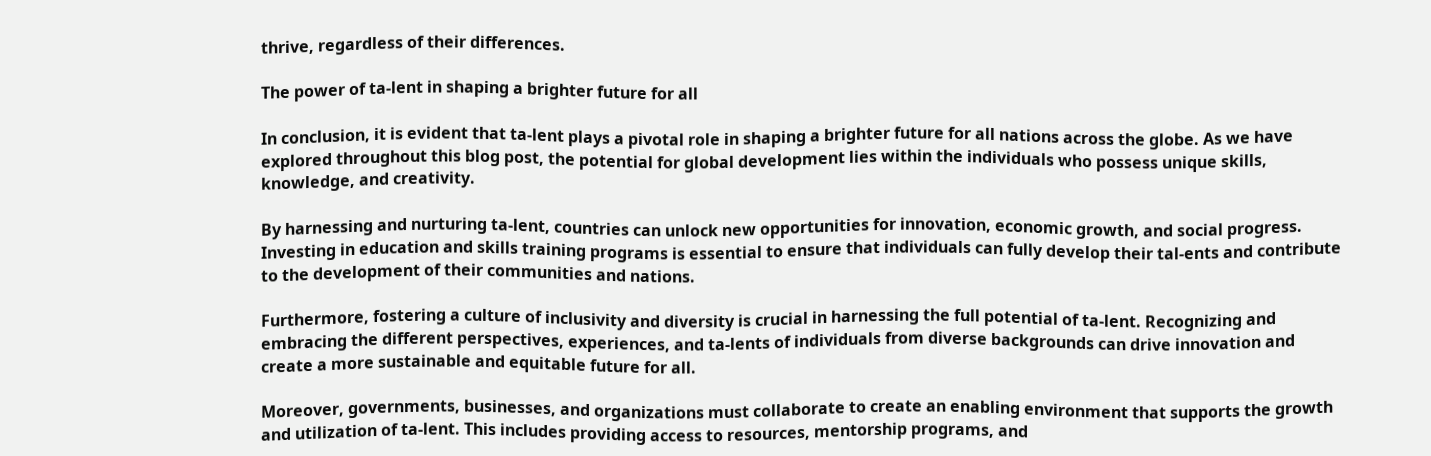thrive, regardless of their differences.

The power of ta-lent in shaping a brighter future for all

In conclusion, it is evident that ta-lent plays a pivotal role in shaping a brighter future for all nations across the globe. As we have explored throughout this blog post, the potential for global development lies within the individuals who possess unique skills, knowledge, and creativity.

By harnessing and nurturing ta-lent, countries can unlock new opportunities for innovation, economic growth, and social progress. Investing in education and skills training programs is essential to ensure that individuals can fully develop their tal-ents and contribute to the development of their communities and nations.

Furthermore, fostering a culture of inclusivity and diversity is crucial in harnessing the full potential of ta-lent. Recognizing and embracing the different perspectives, experiences, and ta-lents of individuals from diverse backgrounds can drive innovation and create a more sustainable and equitable future for all.

Moreover, governments, businesses, and organizations must collaborate to create an enabling environment that supports the growth and utilization of ta-lent. This includes providing access to resources, mentorship programs, and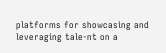platforms for showcasing and leveraging tale-nt on a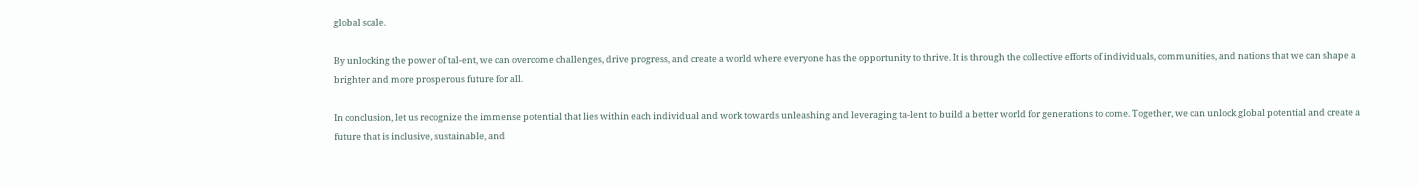global scale.

By unlocking the power of tal-ent, we can overcome challenges, drive progress, and create a world where everyone has the opportunity to thrive. It is through the collective efforts of individuals, communities, and nations that we can shape a brighter and more prosperous future for all.

In conclusion, let us recognize the immense potential that lies within each individual and work towards unleashing and leveraging ta-lent to build a better world for generations to come. Together, we can unlock global potential and create a future that is inclusive, sustainable, and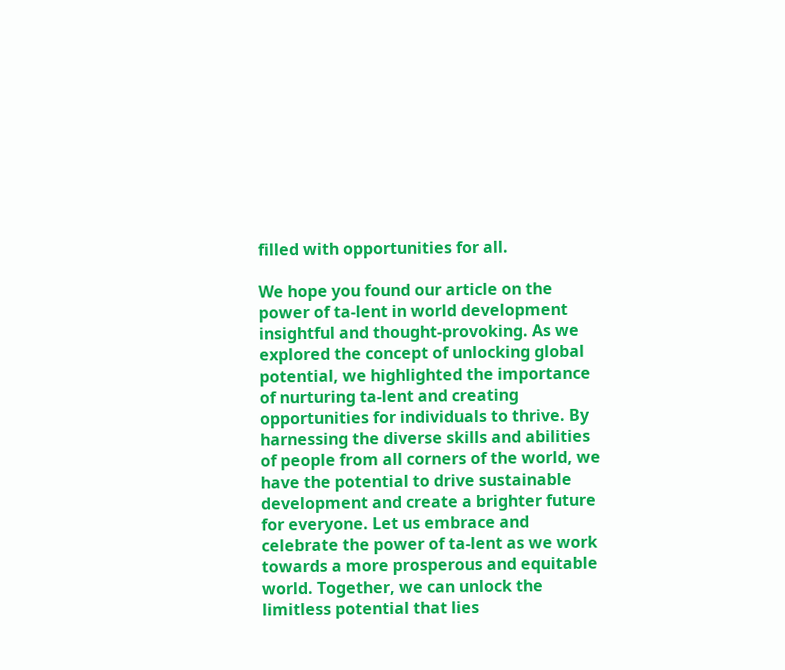filled with opportunities for all.

We hope you found our article on the power of ta-lent in world development insightful and thought-provoking. As we explored the concept of unlocking global potential, we highlighted the importance of nurturing ta-lent and creating opportunities for individuals to thrive. By harnessing the diverse skills and abilities of people from all corners of the world, we have the potential to drive sustainable development and create a brighter future for everyone. Let us embrace and celebrate the power of ta-lent as we work towards a more prosperous and equitable world. Together, we can unlock the limitless potential that lies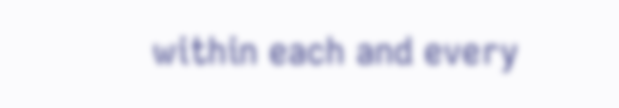within each and every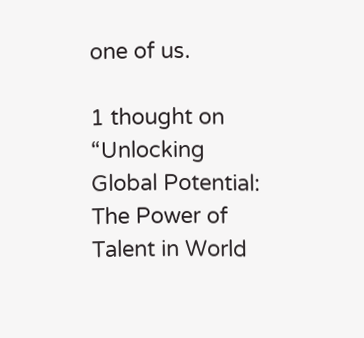one of us.

1 thought on “Unlocking Global Potential: The Power of Talent in World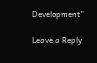Development”

Leave a Reply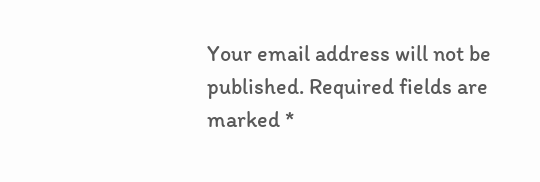Your email address will not be published. Required fields are marked *